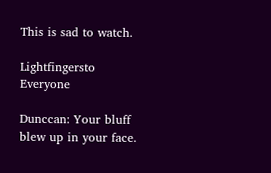This is sad to watch.

Lightfingersto Everyone

Dunccan: Your bluff blew up in your face.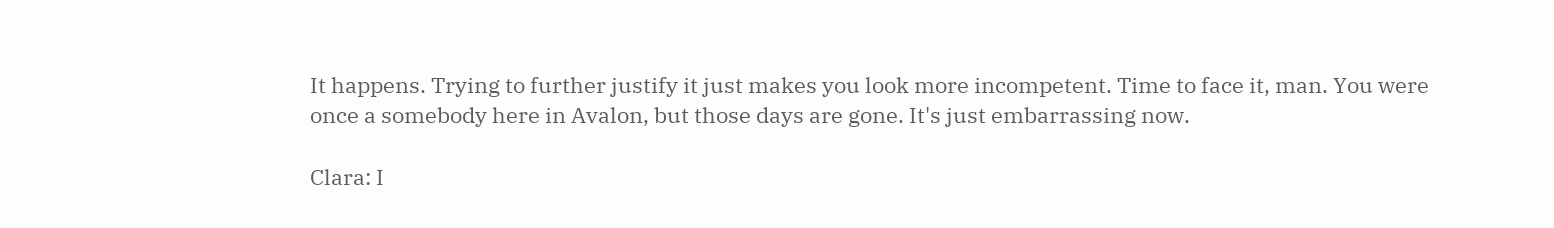It happens. Trying to further justify it just makes you look more incompetent. Time to face it, man. You were once a somebody here in Avalon, but those days are gone. It's just embarrassing now.

Clara: I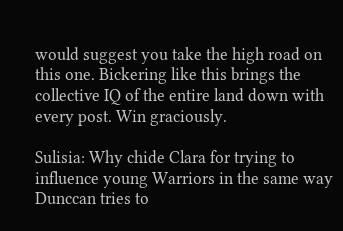would suggest you take the high road on this one. Bickering like this brings the collective IQ of the entire land down with every post. Win graciously.

Sulisia: Why chide Clara for trying to influence young Warriors in the same way Dunccan tries to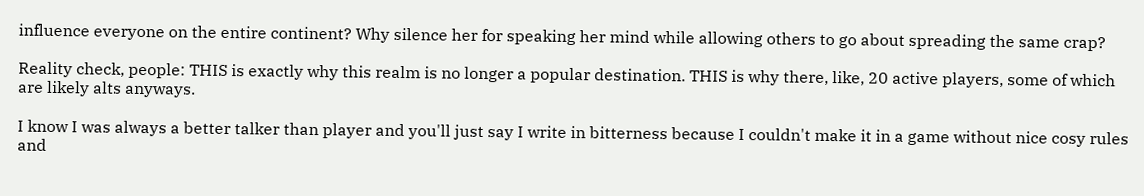influence everyone on the entire continent? Why silence her for speaking her mind while allowing others to go about spreading the same crap?

Reality check, people: THIS is exactly why this realm is no longer a popular destination. THIS is why there, like, 20 active players, some of which are likely alts anyways.

I know I was always a better talker than player and you'll just say I write in bitterness because I couldn't make it in a game without nice cosy rules and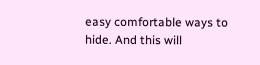easy comfortable ways to hide. And this will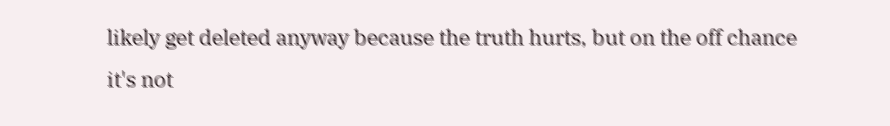likely get deleted anyway because the truth hurts, but on the off chance it's not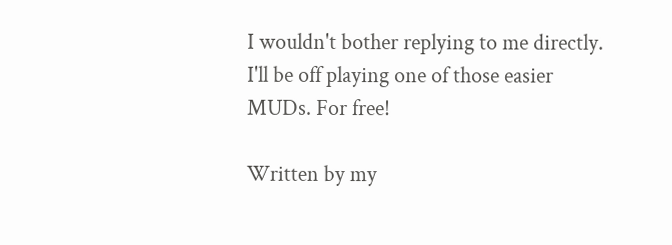I wouldn't bother replying to me directly. I'll be off playing one of those easier MUDs. For free!

Written by my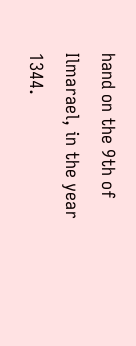hand on the 9th of Ilmarael, in the year 1344.